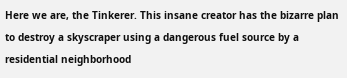Here we are, the Tinkerer. This insane creator has the bizarre plan to destroy a skyscraper using a dangerous fuel source by a residential neighborhood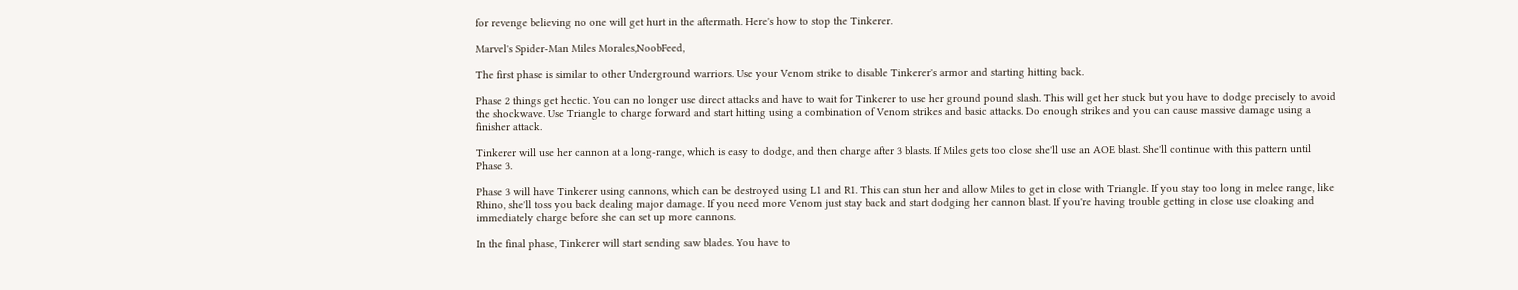for revenge believing no one will get hurt in the aftermath. Here's how to stop the Tinkerer.

Marvel's Spider-Man Miles Morales,NoobFeed,

The first phase is similar to other Underground warriors. Use your Venom strike to disable Tinkerer's armor and starting hitting back.

Phase 2 things get hectic. You can no longer use direct attacks and have to wait for Tinkerer to use her ground pound slash. This will get her stuck but you have to dodge precisely to avoid the shockwave. Use Triangle to charge forward and start hitting using a combination of Venom strikes and basic attacks. Do enough strikes and you can cause massive damage using a finisher attack.

Tinkerer will use her cannon at a long-range, which is easy to dodge, and then charge after 3 blasts. If Miles gets too close she'll use an AOE blast. She'll continue with this pattern until Phase 3.

Phase 3 will have Tinkerer using cannons, which can be destroyed using L1 and R1. This can stun her and allow Miles to get in close with Triangle. If you stay too long in melee range, like Rhino, she'll toss you back dealing major damage. If you need more Venom just stay back and start dodging her cannon blast. If you're having trouble getting in close use cloaking and immediately charge before she can set up more cannons.

In the final phase, Tinkerer will start sending saw blades. You have to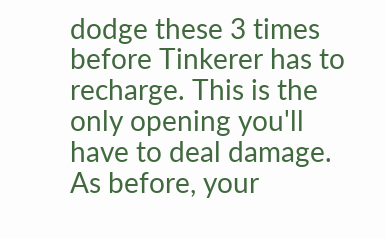dodge these 3 times before Tinkerer has to recharge. This is the only opening you'll have to deal damage. As before, your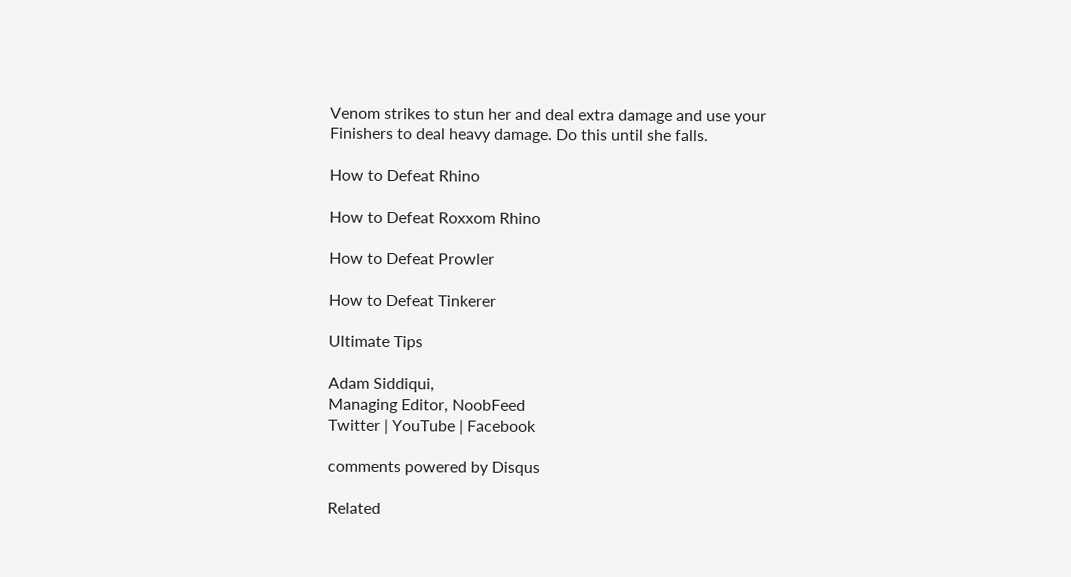Venom strikes to stun her and deal extra damage and use your Finishers to deal heavy damage. Do this until she falls.

How to Defeat Rhino

How to Defeat Roxxom Rhino

How to Defeat Prowler

How to Defeat Tinkerer

Ultimate Tips

Adam Siddiqui,
Managing Editor, NoobFeed
Twitter | YouTube | Facebook

comments powered by Disqus

Related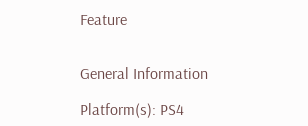Feature


General Information

Platform(s): PS4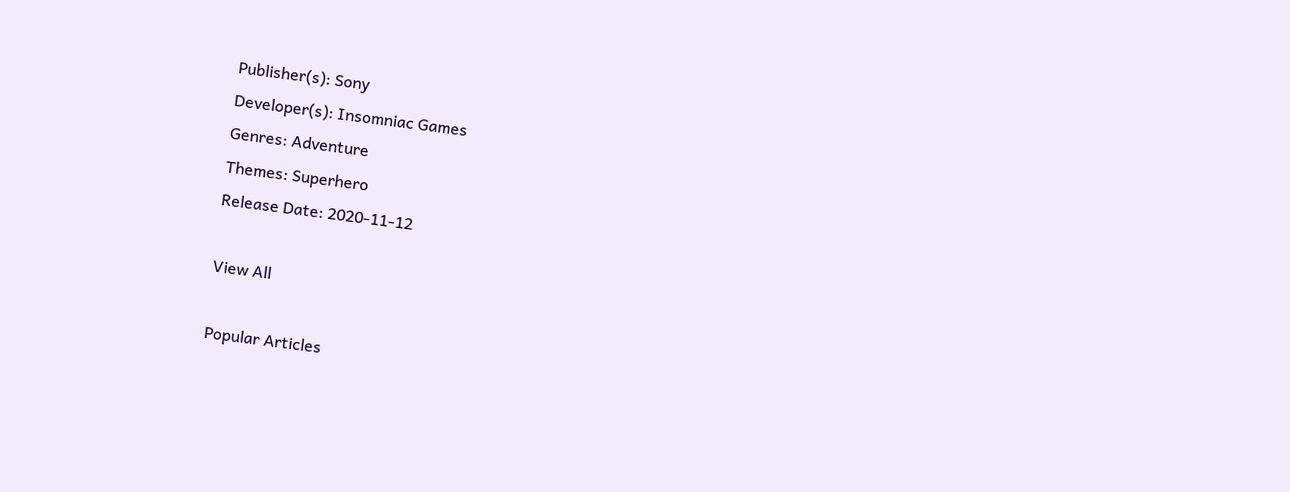Publisher(s): Sony
Developer(s): Insomniac Games
Genres: Adventure
Themes: Superhero
Release Date: 2020-11-12

View All

Popular Articles